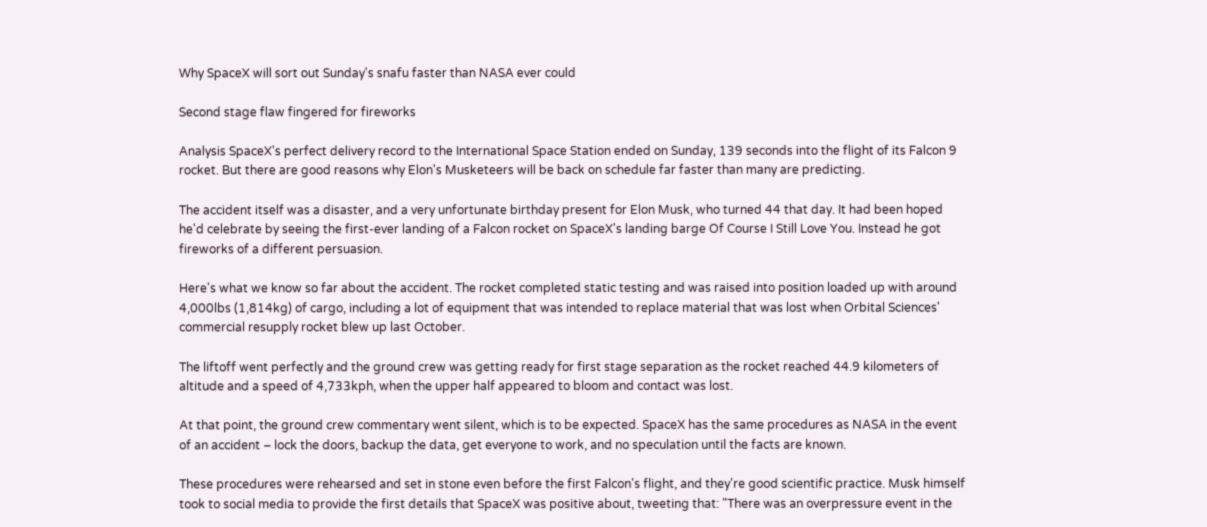Why SpaceX will sort out Sunday's snafu faster than NASA ever could

Second stage flaw fingered for fireworks

Analysis SpaceX's perfect delivery record to the International Space Station ended on Sunday, 139 seconds into the flight of its Falcon 9 rocket. But there are good reasons why Elon's Musketeers will be back on schedule far faster than many are predicting.

The accident itself was a disaster, and a very unfortunate birthday present for Elon Musk, who turned 44 that day. It had been hoped he'd celebrate by seeing the first-ever landing of a Falcon rocket on SpaceX's landing barge Of Course I Still Love You. Instead he got fireworks of a different persuasion.

Here's what we know so far about the accident. The rocket completed static testing and was raised into position loaded up with around 4,000lbs (1,814kg) of cargo, including a lot of equipment that was intended to replace material that was lost when Orbital Sciences' commercial resupply rocket blew up last October.

The liftoff went perfectly and the ground crew was getting ready for first stage separation as the rocket reached 44.9 kilometers of altitude and a speed of 4,733kph, when the upper half appeared to bloom and contact was lost.

At that point, the ground crew commentary went silent, which is to be expected. SpaceX has the same procedures as NASA in the event of an accident – lock the doors, backup the data, get everyone to work, and no speculation until the facts are known.

These procedures were rehearsed and set in stone even before the first Falcon's flight, and they're good scientific practice. Musk himself took to social media to provide the first details that SpaceX was positive about, tweeting that: "There was an overpressure event in the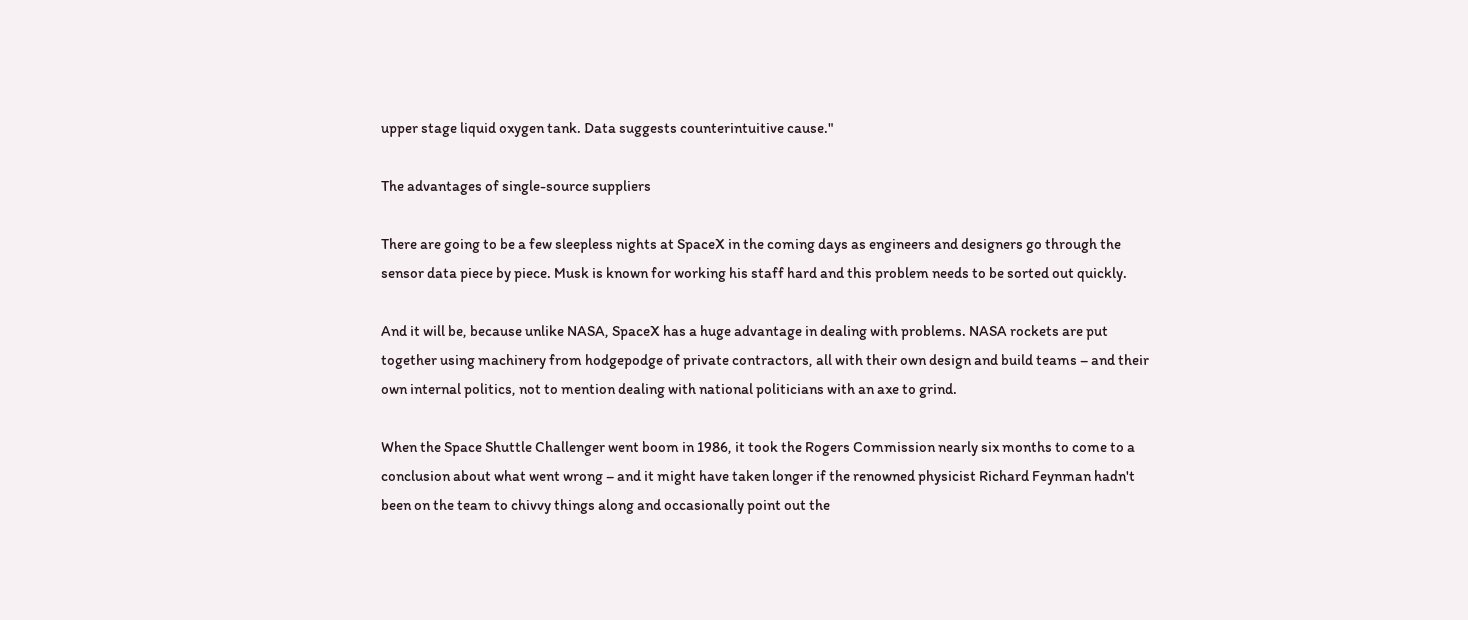upper stage liquid oxygen tank. Data suggests counterintuitive cause."

The advantages of single-source suppliers

There are going to be a few sleepless nights at SpaceX in the coming days as engineers and designers go through the sensor data piece by piece. Musk is known for working his staff hard and this problem needs to be sorted out quickly.

And it will be, because unlike NASA, SpaceX has a huge advantage in dealing with problems. NASA rockets are put together using machinery from hodgepodge of private contractors, all with their own design and build teams – and their own internal politics, not to mention dealing with national politicians with an axe to grind.

When the Space Shuttle Challenger went boom in 1986, it took the Rogers Commission nearly six months to come to a conclusion about what went wrong – and it might have taken longer if the renowned physicist Richard Feynman hadn't been on the team to chivvy things along and occasionally point out the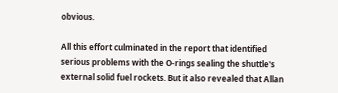obvious.

All this effort culminated in the report that identified serious problems with the O-rings sealing the shuttle's external solid fuel rockets. But it also revealed that Allan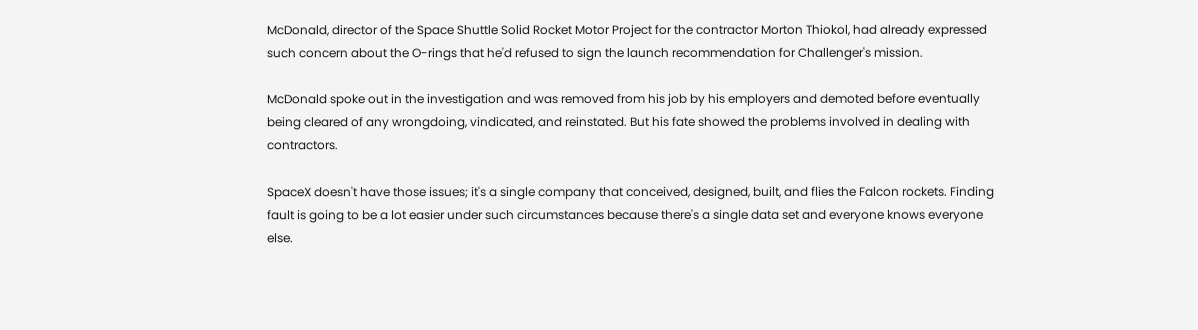McDonald, director of the Space Shuttle Solid Rocket Motor Project for the contractor Morton Thiokol, had already expressed such concern about the O-rings that he'd refused to sign the launch recommendation for Challenger's mission.

McDonald spoke out in the investigation and was removed from his job by his employers and demoted before eventually being cleared of any wrongdoing, vindicated, and reinstated. But his fate showed the problems involved in dealing with contractors.

SpaceX doesn't have those issues; it's a single company that conceived, designed, built, and flies the Falcon rockets. Finding fault is going to be a lot easier under such circumstances because there's a single data set and everyone knows everyone else.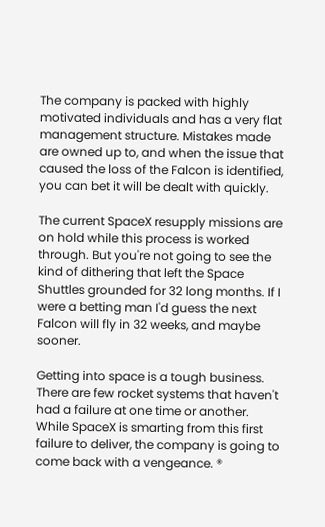The company is packed with highly motivated individuals and has a very flat management structure. Mistakes made are owned up to, and when the issue that caused the loss of the Falcon is identified, you can bet it will be dealt with quickly.

The current SpaceX resupply missions are on hold while this process is worked through. But you're not going to see the kind of dithering that left the Space Shuttles grounded for 32 long months. If I were a betting man I'd guess the next Falcon will fly in 32 weeks, and maybe sooner.

Getting into space is a tough business. There are few rocket systems that haven't had a failure at one time or another. While SpaceX is smarting from this first failure to deliver, the company is going to come back with a vengeance. ®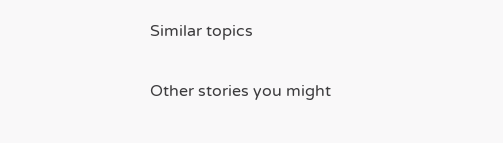Similar topics

Other stories you might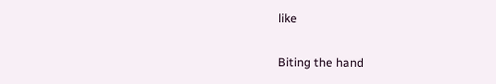like

Biting the hand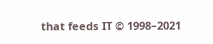that feeds IT © 1998–2021